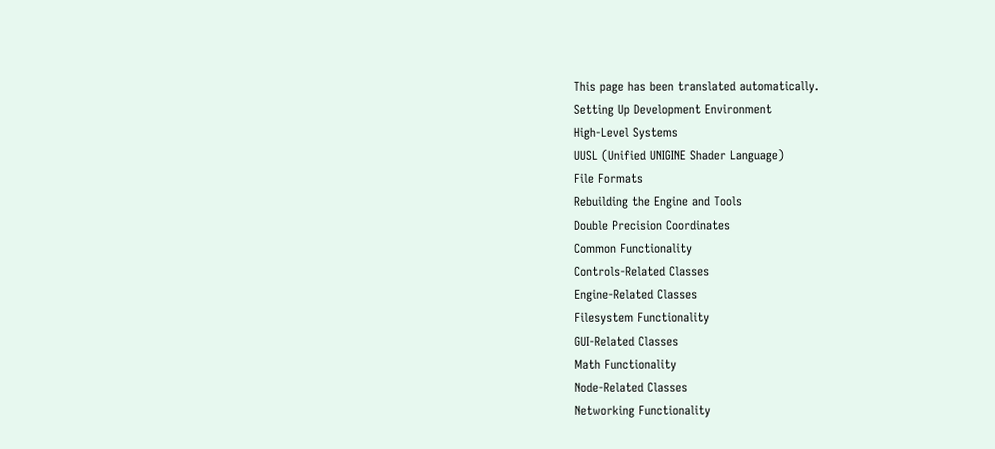This page has been translated automatically.
Setting Up Development Environment
High-Level Systems
UUSL (Unified UNIGINE Shader Language)
File Formats
Rebuilding the Engine and Tools
Double Precision Coordinates
Common Functionality
Controls-Related Classes
Engine-Related Classes
Filesystem Functionality
GUI-Related Classes
Math Functionality
Node-Related Classes
Networking Functionality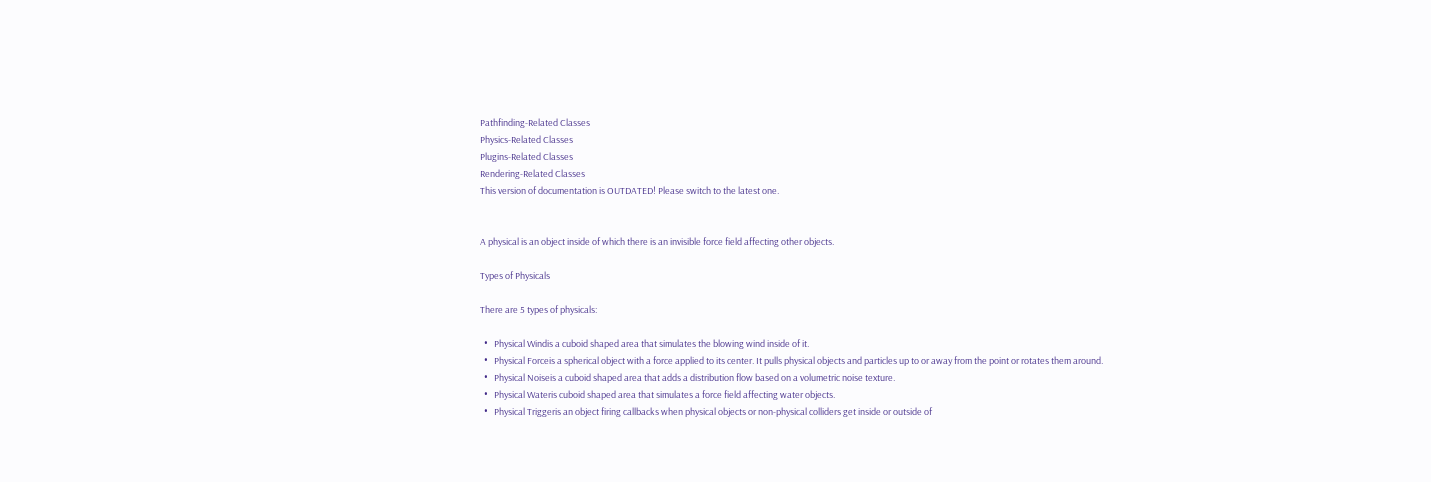Pathfinding-Related Classes
Physics-Related Classes
Plugins-Related Classes
Rendering-Related Classes
This version of documentation is OUTDATED! Please switch to the latest one.


A physical is an object inside of which there is an invisible force field affecting other objects.

Types of Physicals

There are 5 types of physicals:

  •   Physical Windis a cuboid shaped area that simulates the blowing wind inside of it.
  •   Physical Forceis a spherical object with a force applied to its center. It pulls physical objects and particles up to or away from the point or rotates them around.
  •   Physical Noiseis a cuboid shaped area that adds a distribution flow based on a volumetric noise texture.
  •   Physical Wateris cuboid shaped area that simulates a force field affecting water objects.
  •   Physical Triggeris an object firing callbacks when physical objects or non-physical colliders get inside or outside of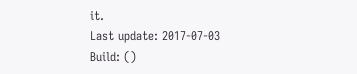it.
Last update: 2017-07-03
Build: ()